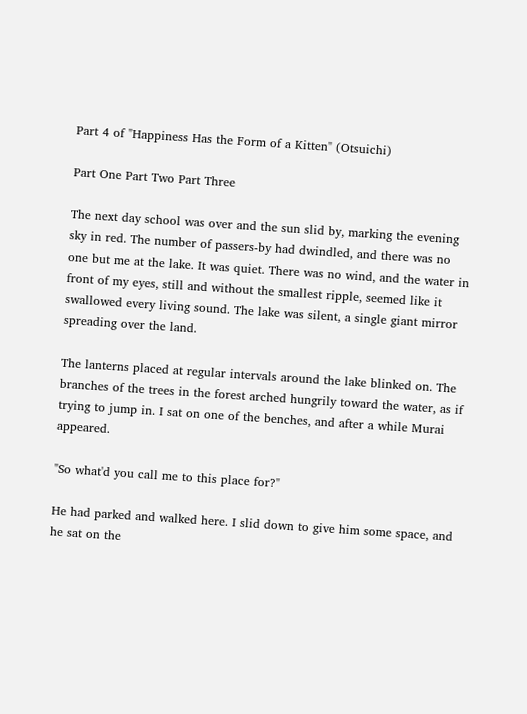Part 4 of "Happiness Has the Form of a Kitten" (Otsuichi)

Part One Part Two Part Three

The next day school was over and the sun slid by, marking the evening sky in red. The number of passers-by had dwindled, and there was no one but me at the lake. It was quiet. There was no wind, and the water in front of my eyes, still and without the smallest ripple, seemed like it swallowed every living sound. The lake was silent, a single giant mirror spreading over the land.

The lanterns placed at regular intervals around the lake blinked on. The branches of the trees in the forest arched hungrily toward the water, as if trying to jump in. I sat on one of the benches, and after a while Murai appeared.

"So what'd you call me to this place for?"

He had parked and walked here. I slid down to give him some space, and he sat on the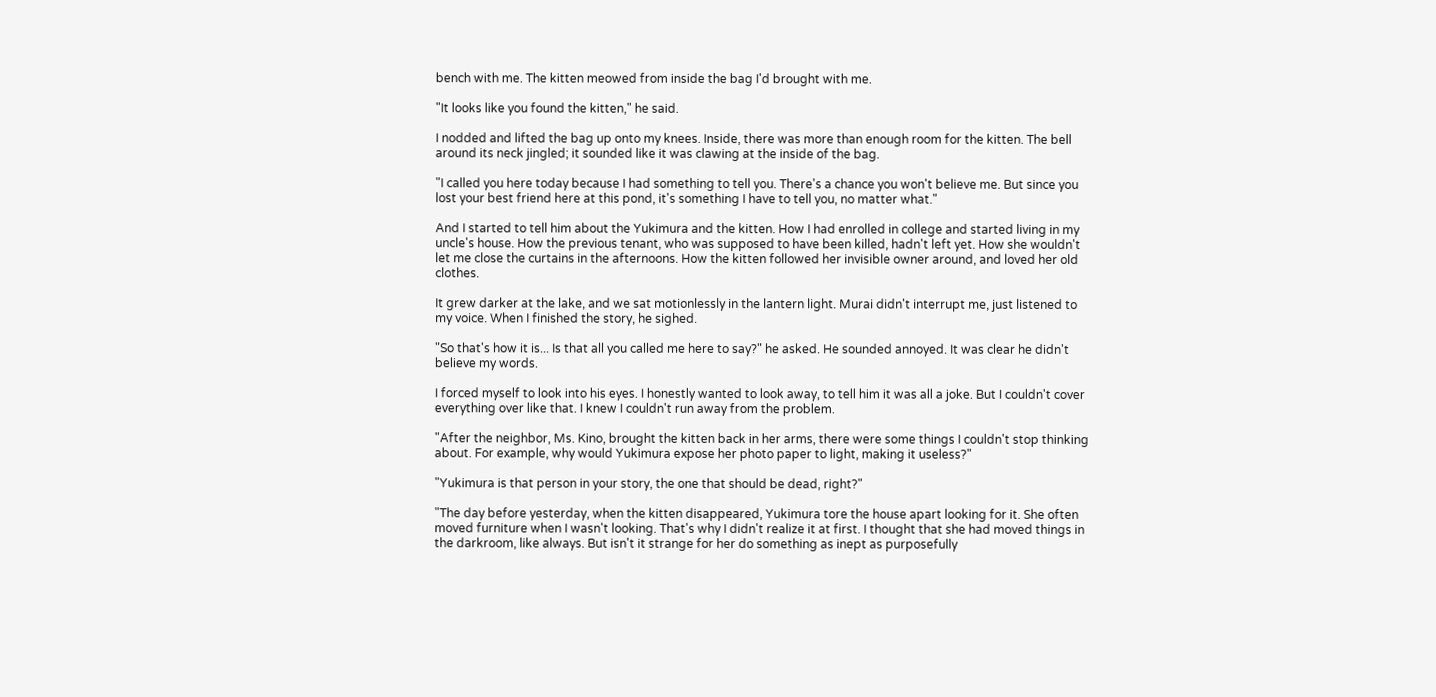bench with me. The kitten meowed from inside the bag I'd brought with me.

"It looks like you found the kitten," he said.

I nodded and lifted the bag up onto my knees. Inside, there was more than enough room for the kitten. The bell around its neck jingled; it sounded like it was clawing at the inside of the bag.

"I called you here today because I had something to tell you. There's a chance you won't believe me. But since you lost your best friend here at this pond, it's something I have to tell you, no matter what."

And I started to tell him about the Yukimura and the kitten. How I had enrolled in college and started living in my uncle's house. How the previous tenant, who was supposed to have been killed, hadn't left yet. How she wouldn't let me close the curtains in the afternoons. How the kitten followed her invisible owner around, and loved her old clothes.

It grew darker at the lake, and we sat motionlessly in the lantern light. Murai didn't interrupt me, just listened to my voice. When I finished the story, he sighed.

"So that's how it is... Is that all you called me here to say?" he asked. He sounded annoyed. It was clear he didn't believe my words.

I forced myself to look into his eyes. I honestly wanted to look away, to tell him it was all a joke. But I couldn't cover everything over like that. I knew I couldn't run away from the problem.

"After the neighbor, Ms. Kino, brought the kitten back in her arms, there were some things I couldn't stop thinking about. For example, why would Yukimura expose her photo paper to light, making it useless?"

"Yukimura is that person in your story, the one that should be dead, right?"

"The day before yesterday, when the kitten disappeared, Yukimura tore the house apart looking for it. She often moved furniture when I wasn't looking. That's why I didn't realize it at first. I thought that she had moved things in the darkroom, like always. But isn't it strange for her do something as inept as purposefully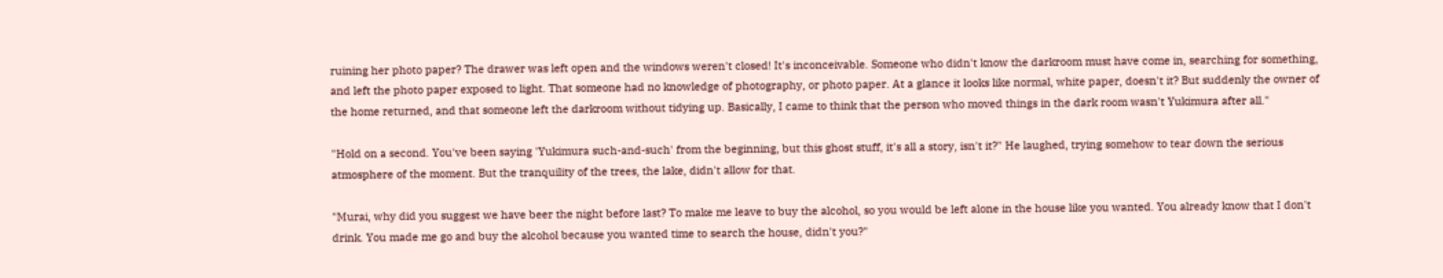ruining her photo paper? The drawer was left open and the windows weren't closed! It's inconceivable. Someone who didn't know the darkroom must have come in, searching for something, and left the photo paper exposed to light. That someone had no knowledge of photography, or photo paper. At a glance it looks like normal, white paper, doesn't it? But suddenly the owner of the home returned, and that someone left the darkroom without tidying up. Basically, I came to think that the person who moved things in the dark room wasn't Yukimura after all."

"Hold on a second. You've been saying 'Yukimura such-and-such' from the beginning, but this ghost stuff, it's all a story, isn't it?" He laughed, trying somehow to tear down the serious atmosphere of the moment. But the tranquility of the trees, the lake, didn't allow for that.

"Murai, why did you suggest we have beer the night before last? To make me leave to buy the alcohol, so you would be left alone in the house like you wanted. You already know that I don't drink. You made me go and buy the alcohol because you wanted time to search the house, didn't you?"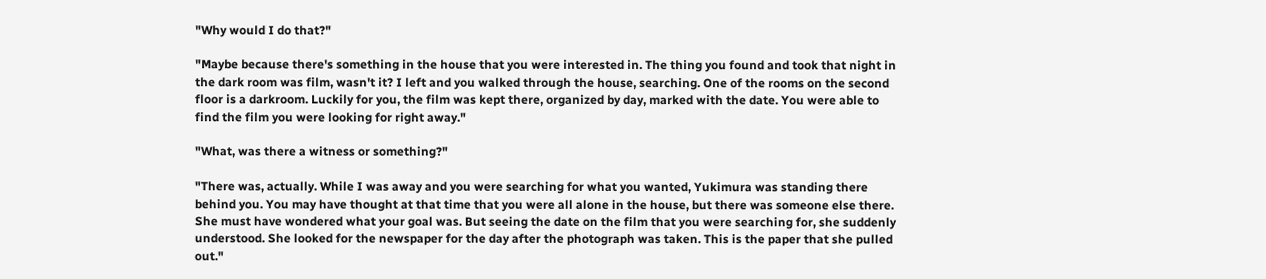"Why would I do that?"

"Maybe because there's something in the house that you were interested in. The thing you found and took that night in the dark room was film, wasn't it? I left and you walked through the house, searching. One of the rooms on the second floor is a darkroom. Luckily for you, the film was kept there, organized by day, marked with the date. You were able to find the film you were looking for right away."

"What, was there a witness or something?"

"There was, actually. While I was away and you were searching for what you wanted, Yukimura was standing there behind you. You may have thought at that time that you were all alone in the house, but there was someone else there. She must have wondered what your goal was. But seeing the date on the film that you were searching for, she suddenly understood. She looked for the newspaper for the day after the photograph was taken. This is the paper that she pulled out."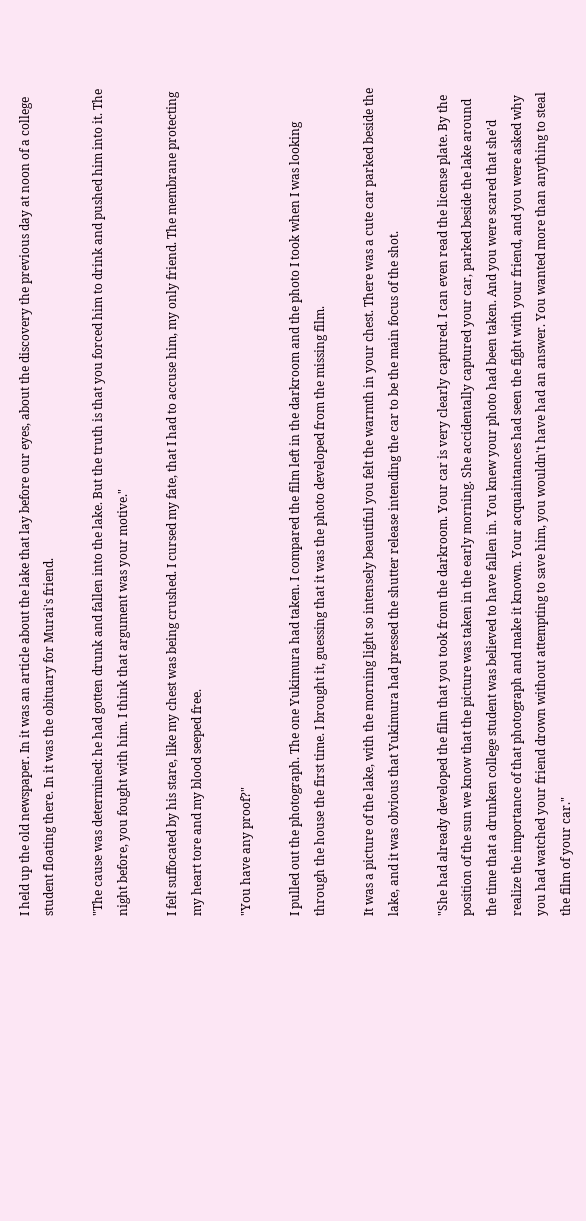I held up the old newspaper. In it was an article about the lake that lay before our eyes, about the discovery the previous day at noon of a college student floating there. In it was the obituary for Murai's friend.

"The cause was determined: he had gotten drunk and fallen into the lake. But the truth is that you forced him to drink and pushed him into it. The night before, you fought with him. I think that argument was your motive."

I felt suffocated by his stare, like my chest was being crushed. I cursed my fate, that I had to accuse him, my only friend. The membrane protecting my heart tore and my blood seeped free.

"You have any proof?"

I pulled out the photograph. The one Yukimura had taken. I compared the film left in the darkroom and the photo I took when I was looking through the house the first time. I brought it, guessing that it was the photo developed from the missing film.

It was a picture of the lake, with the morning light so intensely beautiful you felt the warmth in your chest. There was a cute car parked beside the lake, and it was obvious that Yukimura had pressed the shutter release intending the car to be the main focus of the shot.

"She had already developed the film that you took from the darkroom. Your car is very clearly captured. I can even read the license plate. By the position of the sun we know that the picture was taken in the early morning. She accidentally captured your car, parked beside the lake around the time that a drunken college student was believed to have fallen in. You knew your photo had been taken. And you were scared that she'd realize the importance of that photograph and make it known. Your acquaintances had seen the fight with your friend, and you were asked why you had watched your friend drown without attempting to save him, you wouldn't have had an answer. You wanted more than anything to steal the film of your car."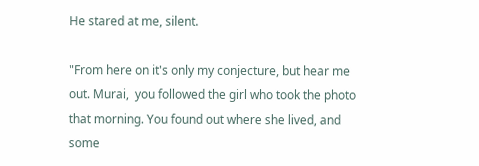He stared at me, silent.

"From here on it's only my conjecture, but hear me out. Murai,  you followed the girl who took the photo that morning. You found out where she lived, and some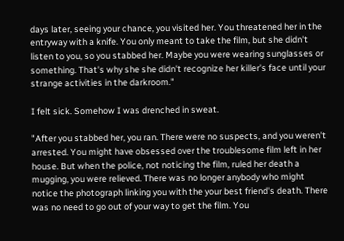days later, seeing your chance, you visited her. You threatened her in the entryway with a knife. You only meant to take the film, but she didn't listen to you, so you stabbed her. Maybe you were wearing sunglasses or something. That's why she she didn't recognize her killer's face until your strange activities in the darkroom."

I felt sick. Somehow I was drenched in sweat.

"After you stabbed her, you ran. There were no suspects, and you weren't arrested. You might have obsessed over the troublesome film left in her house. But when the police, not noticing the film, ruled her death a mugging, you were relieved. There was no longer anybody who might notice the photograph linking you with the your best friend's death. There was no need to go out of your way to get the film. You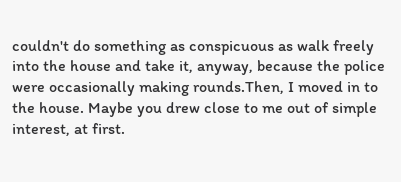couldn't do something as conspicuous as walk freely into the house and take it, anyway, because the police were occasionally making rounds.Then, I moved in to the house. Maybe you drew close to me out of simple interest, at first.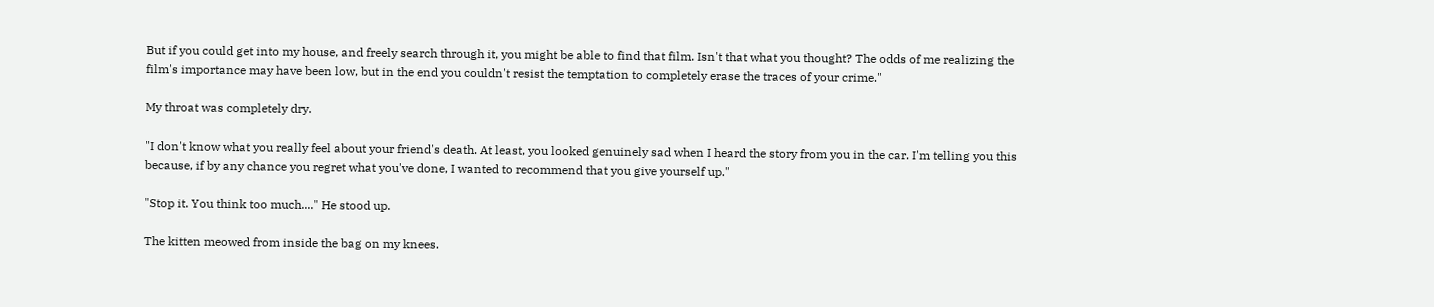But if you could get into my house, and freely search through it, you might be able to find that film. Isn't that what you thought? The odds of me realizing the film's importance may have been low, but in the end you couldn't resist the temptation to completely erase the traces of your crime."

My throat was completely dry.

"I don't know what you really feel about your friend's death. At least, you looked genuinely sad when I heard the story from you in the car. I'm telling you this because, if by any chance you regret what you've done, I wanted to recommend that you give yourself up."

"Stop it. You think too much...." He stood up.

The kitten meowed from inside the bag on my knees.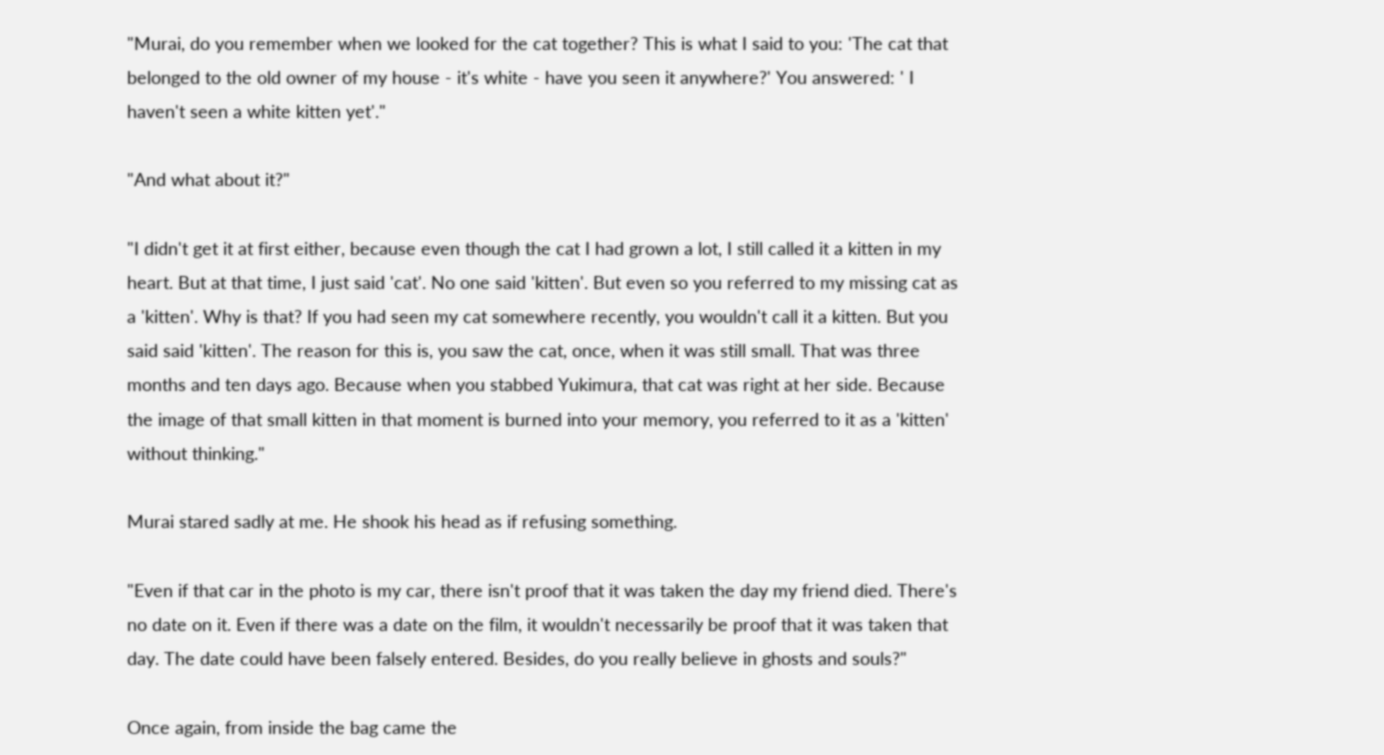"Murai, do you remember when we looked for the cat together? This is what I said to you: 'The cat that belonged to the old owner of my house - it's white - have you seen it anywhere?' You answered: ' I haven't seen a white kitten yet'."

"And what about it?"

"I didn't get it at first either, because even though the cat I had grown a lot, I still called it a kitten in my heart. But at that time, I just said 'cat'. No one said 'kitten'. But even so you referred to my missing cat as a 'kitten'. Why is that? If you had seen my cat somewhere recently, you wouldn't call it a kitten. But you said said 'kitten'. The reason for this is, you saw the cat, once, when it was still small. That was three months and ten days ago. Because when you stabbed Yukimura, that cat was right at her side. Because the image of that small kitten in that moment is burned into your memory, you referred to it as a 'kitten' without thinking."

Murai stared sadly at me. He shook his head as if refusing something.

"Even if that car in the photo is my car, there isn't proof that it was taken the day my friend died. There's no date on it. Even if there was a date on the film, it wouldn't necessarily be proof that it was taken that day. The date could have been falsely entered. Besides, do you really believe in ghosts and souls?"

Once again, from inside the bag came the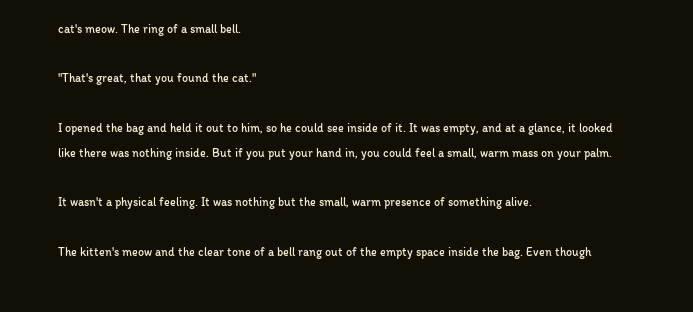cat's meow. The ring of a small bell.

"That's great, that you found the cat."

I opened the bag and held it out to him, so he could see inside of it. It was empty, and at a glance, it looked like there was nothing inside. But if you put your hand in, you could feel a small, warm mass on your palm.

It wasn't a physical feeling. It was nothing but the small, warm presence of something alive.

The kitten's meow and the clear tone of a bell rang out of the empty space inside the bag. Even though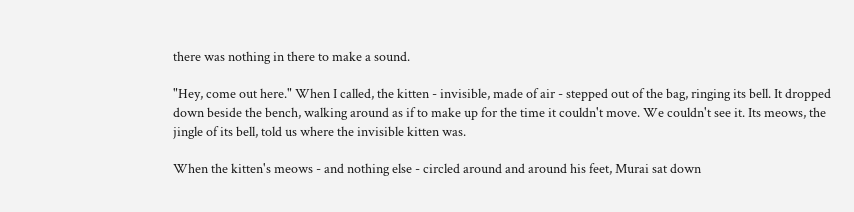there was nothing in there to make a sound.

"Hey, come out here." When I called, the kitten - invisible, made of air - stepped out of the bag, ringing its bell. It dropped down beside the bench, walking around as if to make up for the time it couldn't move. We couldn't see it. Its meows, the jingle of its bell, told us where the invisible kitten was.

When the kitten's meows - and nothing else - circled around and around his feet, Murai sat down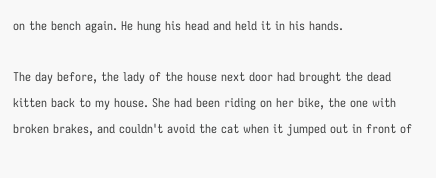on the bench again. He hung his head and held it in his hands.

The day before, the lady of the house next door had brought the dead kitten back to my house. She had been riding on her bike, the one with broken brakes, and couldn't avoid the cat when it jumped out in front of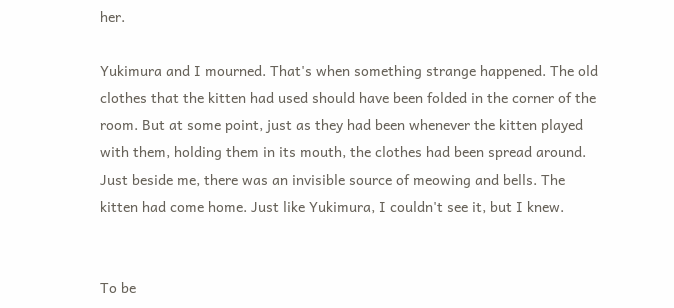her.

Yukimura and I mourned. That's when something strange happened. The old clothes that the kitten had used should have been folded in the corner of the room. But at some point, just as they had been whenever the kitten played with them, holding them in its mouth, the clothes had been spread around. Just beside me, there was an invisible source of meowing and bells. The kitten had come home. Just like Yukimura, I couldn't see it, but I knew.


To be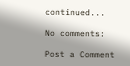continued...

No comments:

Post a Comment